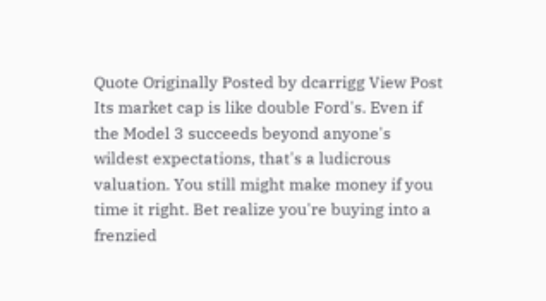Quote Originally Posted by dcarrigg View Post
Its market cap is like double Ford's. Even if the Model 3 succeeds beyond anyone's wildest expectations, that's a ludicrous valuation. You still might make money if you time it right. Bet realize you're buying into a frenzied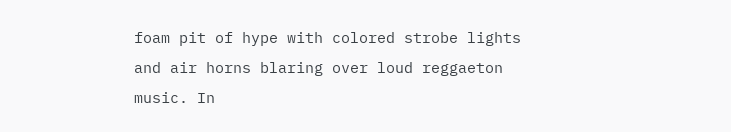foam pit of hype with colored strobe lights and air horns blaring over loud reggaeton music. In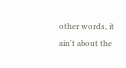other words, it ain't about the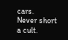cars.
Never short a cult.